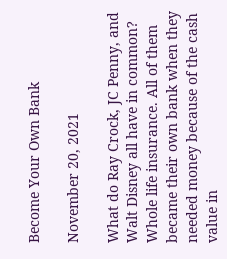Become Your Own Bank

November 20, 2021

What do Ray Crock, JC Penny, and Walt Disney all have in common? Whole life insurance. All of them became their own bank when they needed money because of the cash value in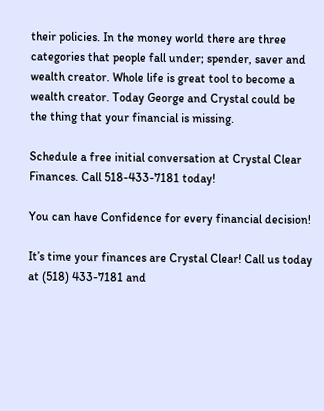their policies. In the money world there are three categories that people fall under; spender, saver and wealth creator. Whole life is great tool to become a wealth creator. Today George and Crystal could be the thing that your financial is missing.

Schedule a free initial conversation at Crystal Clear Finances. Call 518-433-7181 today!

You can have Confidence for every financial decision!

It’s time your finances are Crystal Clear! Call us today at (518) 433-7181 and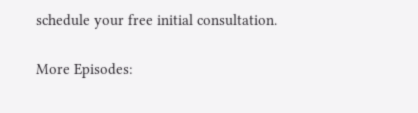schedule your free initial consultation.

More Episodes: